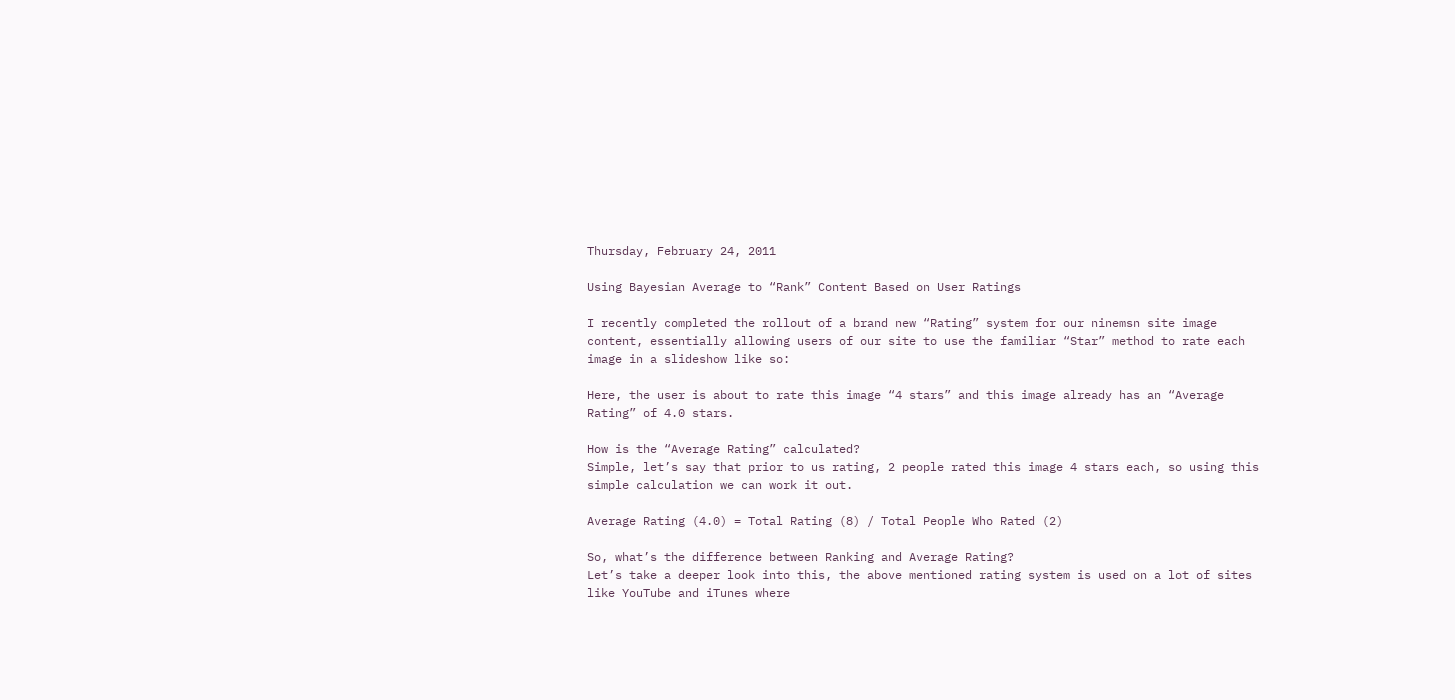Thursday, February 24, 2011

Using Bayesian Average to “Rank” Content Based on User Ratings

I recently completed the rollout of a brand new “Rating” system for our ninemsn site image content, essentially allowing users of our site to use the familiar “Star” method to rate each image in a slideshow like so:

Here, the user is about to rate this image “4 stars” and this image already has an “Average Rating” of 4.0 stars.

How is the “Average Rating” calculated?
Simple, let’s say that prior to us rating, 2 people rated this image 4 stars each, so using this simple calculation we can work it out.

Average Rating (4.0) = Total Rating (8) / Total People Who Rated (2)

So, what’s the difference between Ranking and Average Rating?
Let’s take a deeper look into this, the above mentioned rating system is used on a lot of sites like YouTube and iTunes where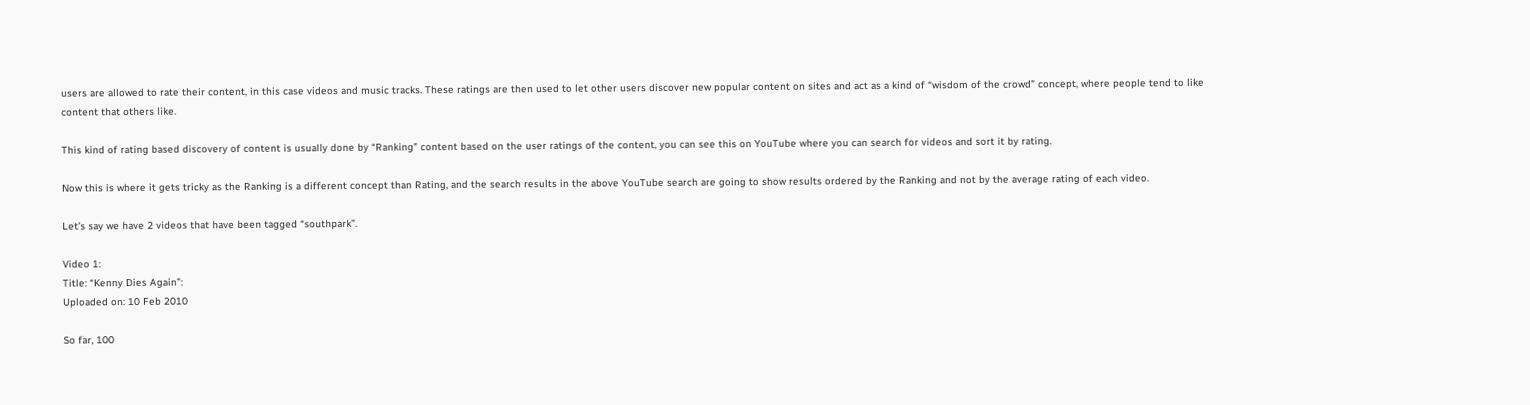users are allowed to rate their content, in this case videos and music tracks. These ratings are then used to let other users discover new popular content on sites and act as a kind of “wisdom of the crowd” concept, where people tend to like content that others like.

This kind of rating based discovery of content is usually done by “Ranking” content based on the user ratings of the content, you can see this on YouTube where you can search for videos and sort it by rating.

Now this is where it gets tricky as the Ranking is a different concept than Rating, and the search results in the above YouTube search are going to show results ordered by the Ranking and not by the average rating of each video.

Let’s say we have 2 videos that have been tagged “southpark”.

Video 1:
Title: “Kenny Dies Again”:
Uploaded on: 10 Feb 2010

So far, 100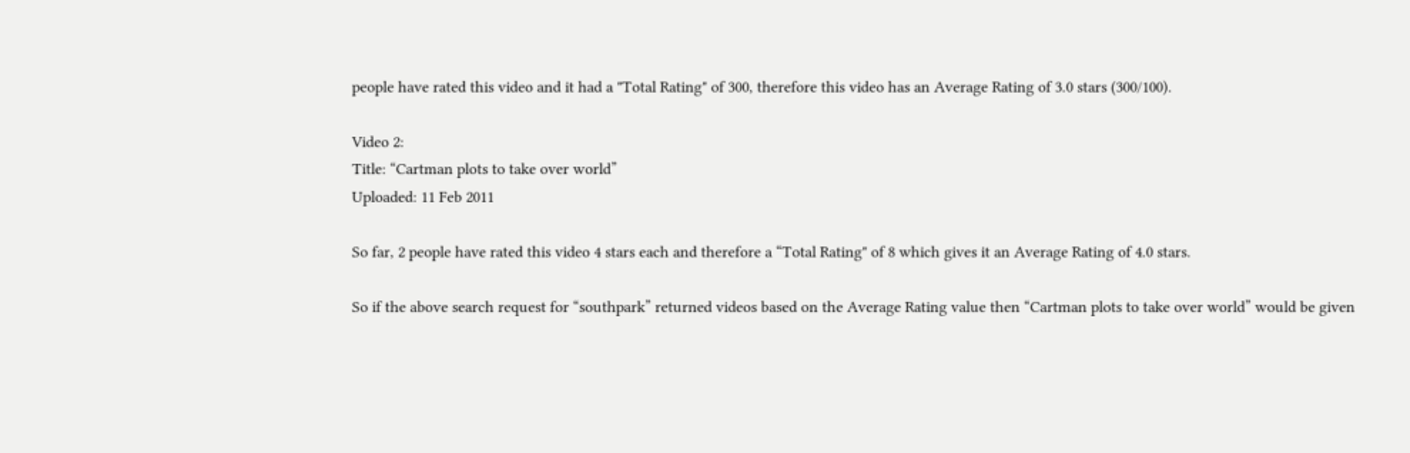people have rated this video and it had a "Total Rating" of 300, therefore this video has an Average Rating of 3.0 stars (300/100).

Video 2:
Title: “Cartman plots to take over world”
Uploaded: 11 Feb 2011

So far, 2 people have rated this video 4 stars each and therefore a “Total Rating" of 8 which gives it an Average Rating of 4.0 stars.

So if the above search request for “southpark” returned videos based on the Average Rating value then “Cartman plots to take over world” would be given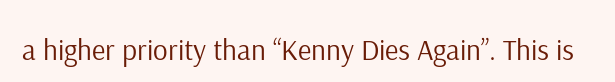a higher priority than “Kenny Dies Again”. This is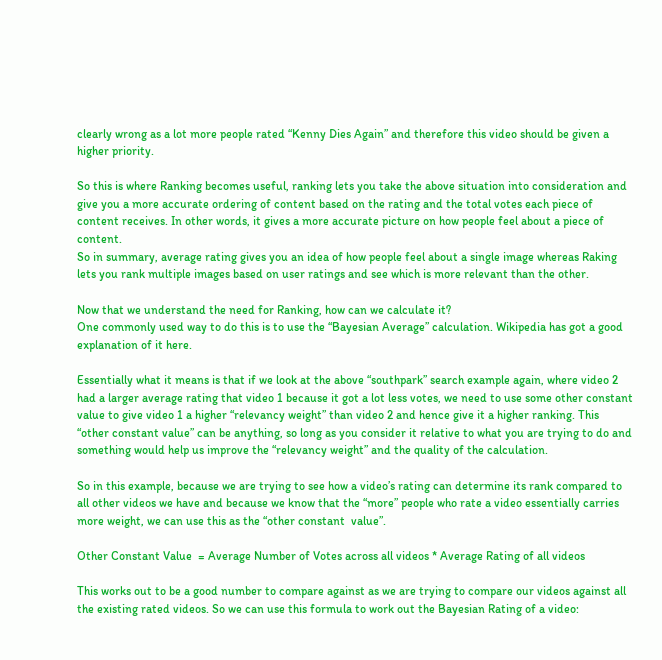clearly wrong as a lot more people rated “Kenny Dies Again” and therefore this video should be given a higher priority.

So this is where Ranking becomes useful, ranking lets you take the above situation into consideration and give you a more accurate ordering of content based on the rating and the total votes each piece of content receives. In other words, it gives a more accurate picture on how people feel about a piece of content.
So in summary, average rating gives you an idea of how people feel about a single image whereas Raking lets you rank multiple images based on user ratings and see which is more relevant than the other.

Now that we understand the need for Ranking, how can we calculate it?
One commonly used way to do this is to use the “Bayesian Average” calculation. Wikipedia has got a good explanation of it here.

Essentially what it means is that if we look at the above “southpark” search example again, where video 2 had a larger average rating that video 1 because it got a lot less votes, we need to use some other constant value to give video 1 a higher “relevancy weight” than video 2 and hence give it a higher ranking. This “other constant value” can be anything, so long as you consider it relative to what you are trying to do and something would help us improve the “relevancy weight” and the quality of the calculation.

So in this example, because we are trying to see how a video’s rating can determine its rank compared to all other videos we have and because we know that the “more” people who rate a video essentially carries more weight, we can use this as the “other constant  value”.

Other Constant Value  = Average Number of Votes across all videos * Average Rating of all videos

This works out to be a good number to compare against as we are trying to compare our videos against all the existing rated videos. So we can use this formula to work out the Bayesian Rating of a video: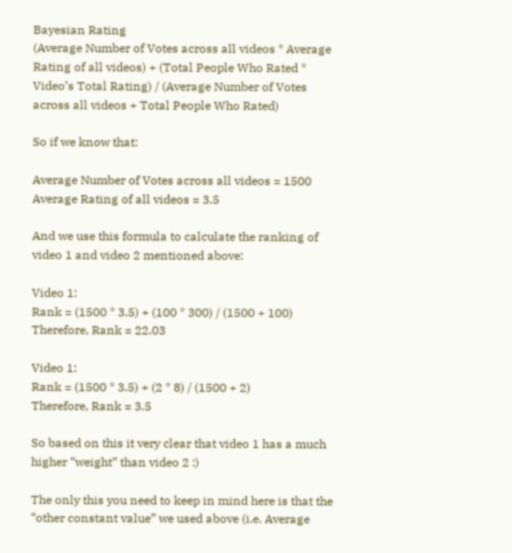Bayesian Rating
(Average Number of Votes across all videos * Average Rating of all videos) + (Total People Who Rated * Video’s Total Rating) / (Average Number of Votes across all videos + Total People Who Rated)

So if we know that:

Average Number of Votes across all videos = 1500
Average Rating of all videos = 3.5

And we use this formula to calculate the ranking of video 1 and video 2 mentioned above:

Video 1:
Rank = (1500 * 3.5) + (100 * 300) / (1500 + 100)
Therefore, Rank = 22.03

Video 1:
Rank = (1500 * 3.5) + (2 * 8) / (1500 + 2)
Therefore, Rank = 3.5

So based on this it very clear that video 1 has a much higher “weight” than video 2 :)

The only this you need to keep in mind here is that the “other constant value” we used above (i.e. Average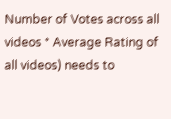Number of Votes across all videos * Average Rating of all videos) needs to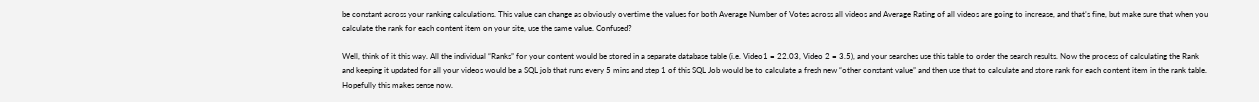be constant across your ranking calculations. This value can change as obviously overtime the values for both Average Number of Votes across all videos and Average Rating of all videos are going to increase, and that’s fine, but make sure that when you calculate the rank for each content item on your site, use the same value. Confused?

Well, think of it this way. All the individual “Ranks” for your content would be stored in a separate database table (i.e. Video1 = 22.03, Video 2 = 3.5), and your searches use this table to order the search results. Now the process of calculating the Rank and keeping it updated for all your videos would be a SQL job that runs every 5 mins and step 1 of this SQL Job would be to calculate a fresh new “other constant value” and then use that to calculate and store rank for each content item in the rank table. Hopefully this makes sense now.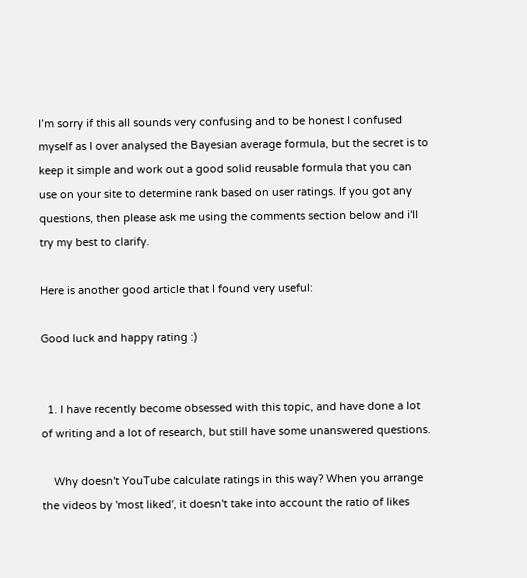I’m sorry if this all sounds very confusing and to be honest I confused myself as I over analysed the Bayesian average formula, but the secret is to keep it simple and work out a good solid reusable formula that you can use on your site to determine rank based on user ratings. If you got any questions, then please ask me using the comments section below and i'll try my best to clarify.

Here is another good article that I found very useful:

Good luck and happy rating :)


  1. I have recently become obsessed with this topic, and have done a lot of writing and a lot of research, but still have some unanswered questions.

    Why doesn't YouTube calculate ratings in this way? When you arrange the videos by 'most liked', it doesn't take into account the ratio of likes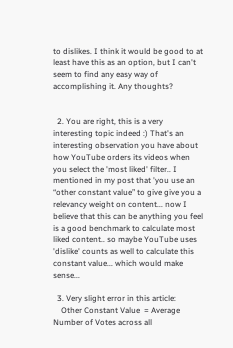to dislikes. I think it would be good to at least have this as an option, but I can't seem to find any easy way of accomplishing it. Any thoughts?


  2. You are right, this is a very interesting topic indeed :) That's an interesting observation you have about how YouTube orders its videos when you select the 'most liked' filter.. I mentioned in my post that 'you use an “other constant value” to give give you a relevancy weight on content... now I believe that this can be anything you feel is a good benchmark to calculate most liked content.. so maybe YouTube uses 'dislike' counts as well to calculate this constant value... which would make sense...

  3. Very slight error in this article:
    Other Constant Value  = Average Number of Votes across all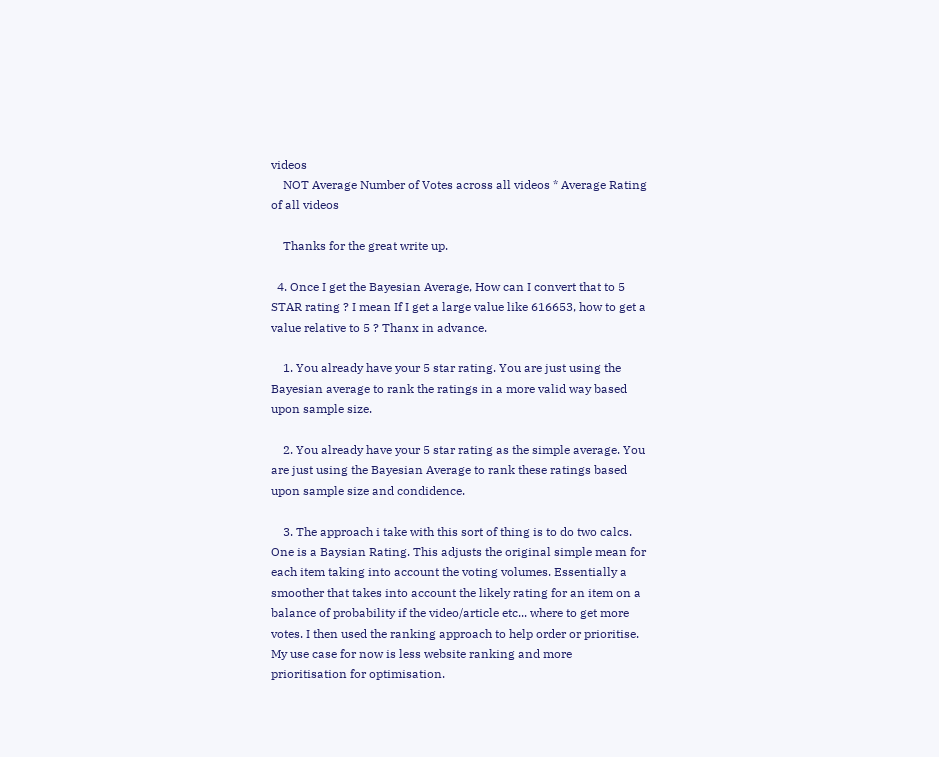videos
    NOT Average Number of Votes across all videos * Average Rating of all videos

    Thanks for the great write up.

  4. Once I get the Bayesian Average, How can I convert that to 5 STAR rating ? I mean If I get a large value like 616653, how to get a value relative to 5 ? Thanx in advance.

    1. You already have your 5 star rating. You are just using the Bayesian average to rank the ratings in a more valid way based upon sample size.

    2. You already have your 5 star rating as the simple average. You are just using the Bayesian Average to rank these ratings based upon sample size and condidence.

    3. The approach i take with this sort of thing is to do two calcs. One is a Baysian Rating. This adjusts the original simple mean for each item taking into account the voting volumes. Essentially a smoother that takes into account the likely rating for an item on a balance of probability if the video/article etc... where to get more votes. I then used the ranking approach to help order or prioritise. My use case for now is less website ranking and more prioritisation for optimisation.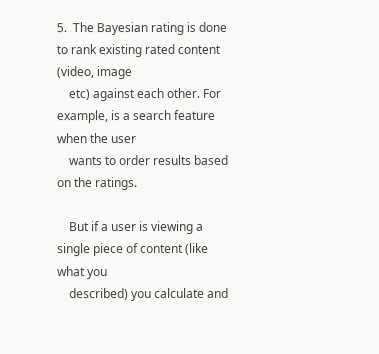5.  The Bayesian rating is done to rank existing rated content (video, image
    etc) against each other. For example, is a search feature when the user
    wants to order results based on the ratings.

    But if a user is viewing a single piece of content (like what you
    described) you calculate and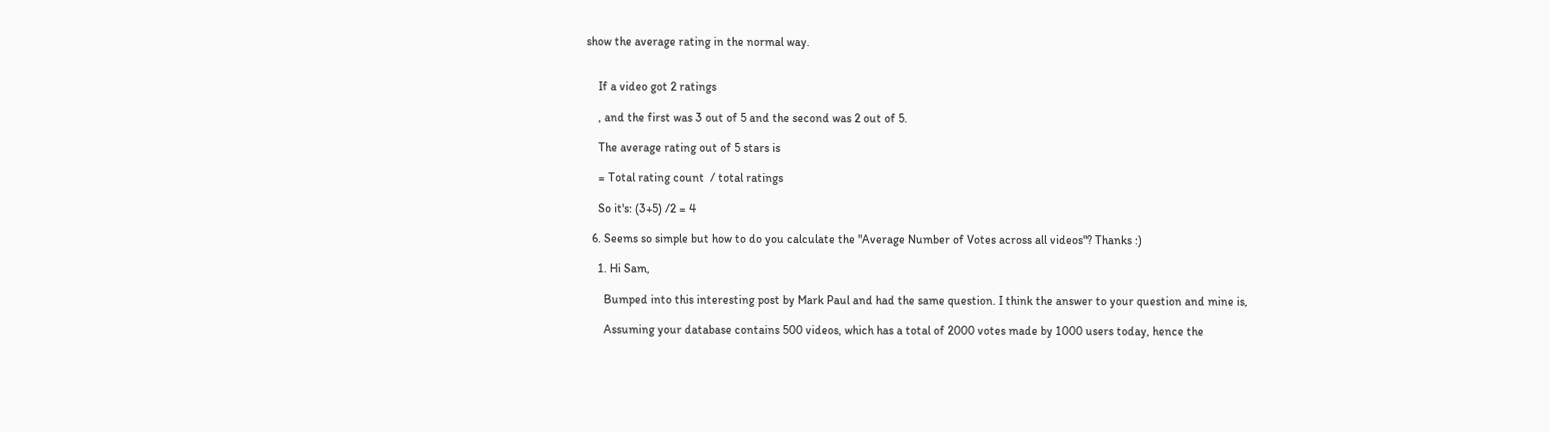show the average rating in the normal way.


    If a video got 2 ratings

    , and the first was 3 out of 5 and the second was 2 out of 5.

    The average rating out of 5 stars is

    = Total rating count  / total ratings

    So it's: (3+5) /2 = 4

  6. Seems so simple but how to do you calculate the "Average Number of Votes across all videos"? Thanks :)

    1. Hi Sam,

      Bumped into this interesting post by Mark Paul and had the same question. I think the answer to your question and mine is,

      Assuming your database contains 500 videos, which has a total of 2000 votes made by 1000 users today, hence the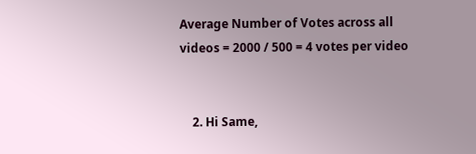Average Number of Votes across all videos = 2000 / 500 = 4 votes per video


    2. Hi Same,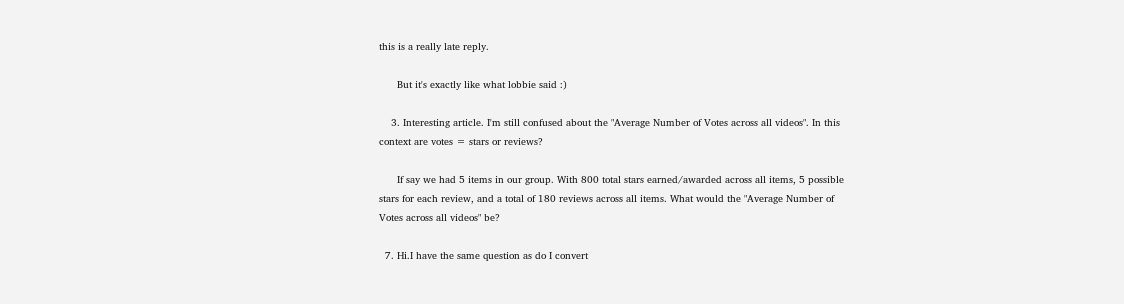this is a really late reply.

      But it's exactly like what lobbie said :)

    3. Interesting article. I'm still confused about the "Average Number of Votes across all videos". In this context are votes = stars or reviews?

      If say we had 5 items in our group. With 800 total stars earned/awarded across all items, 5 possible stars for each review, and a total of 180 reviews across all items. What would the "Average Number of Votes across all videos" be?

  7. Hi.I have the same question as do I convert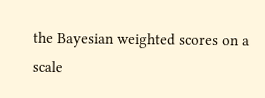the Bayesian weighted scores on a scale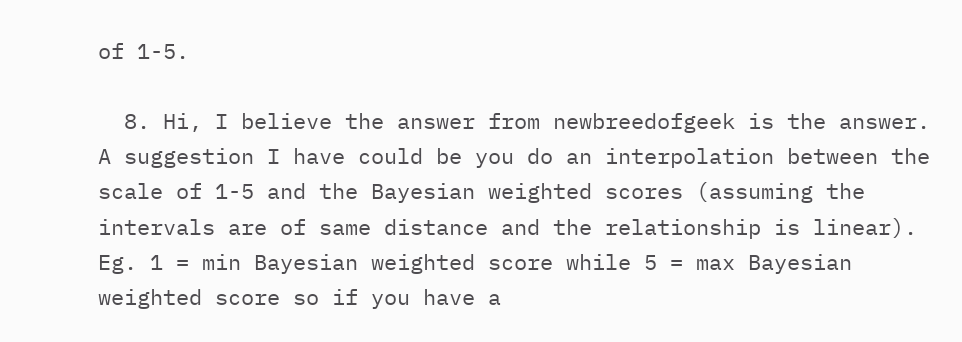of 1-5.

  8. Hi, I believe the answer from newbreedofgeek is the answer. A suggestion I have could be you do an interpolation between the scale of 1-5 and the Bayesian weighted scores (assuming the intervals are of same distance and the relationship is linear). Eg. 1 = min Bayesian weighted score while 5 = max Bayesian weighted score so if you have a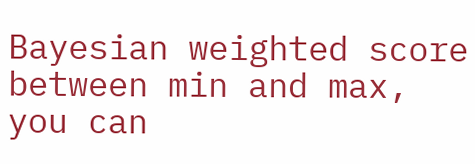Bayesian weighted score between min and max, you can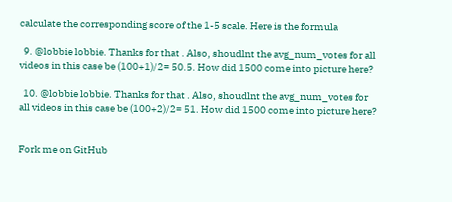calculate the corresponding score of the 1-5 scale. Here is the formula

  9. @lobbie lobbie. Thanks for that . Also, shoudlnt the avg_num_votes for all videos in this case be (100+1)/2= 50.5. How did 1500 come into picture here?

  10. @lobbie lobbie. Thanks for that . Also, shoudlnt the avg_num_votes for all videos in this case be (100+2)/2= 51. How did 1500 come into picture here?


Fork me on GitHub